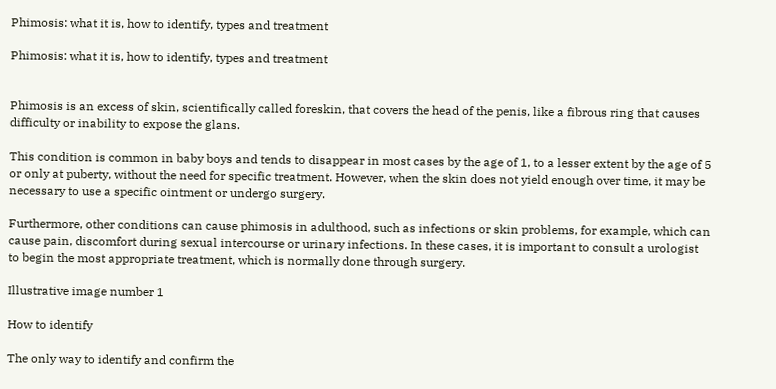Phimosis: what it is, how to identify, types and treatment

Phimosis: what it is, how to identify, types and treatment


Phimosis is an excess of skin, scientifically called foreskin, that covers the head of the penis, like a fibrous ring that causes difficulty or inability to expose the glans.

This condition is common in baby boys and tends to disappear in most cases by the age of 1, to a lesser extent by the age of 5 or only at puberty, without the need for specific treatment. However, when the skin does not yield enough over time, it may be necessary to use a specific ointment or undergo surgery.

Furthermore, other conditions can cause phimosis in adulthood, such as infections or skin problems, for example, which can cause pain, discomfort during sexual intercourse or urinary infections. In these cases, it is important to consult a urologist to begin the most appropriate treatment, which is normally done through surgery.

Illustrative image number 1

How to identify

The only way to identify and confirm the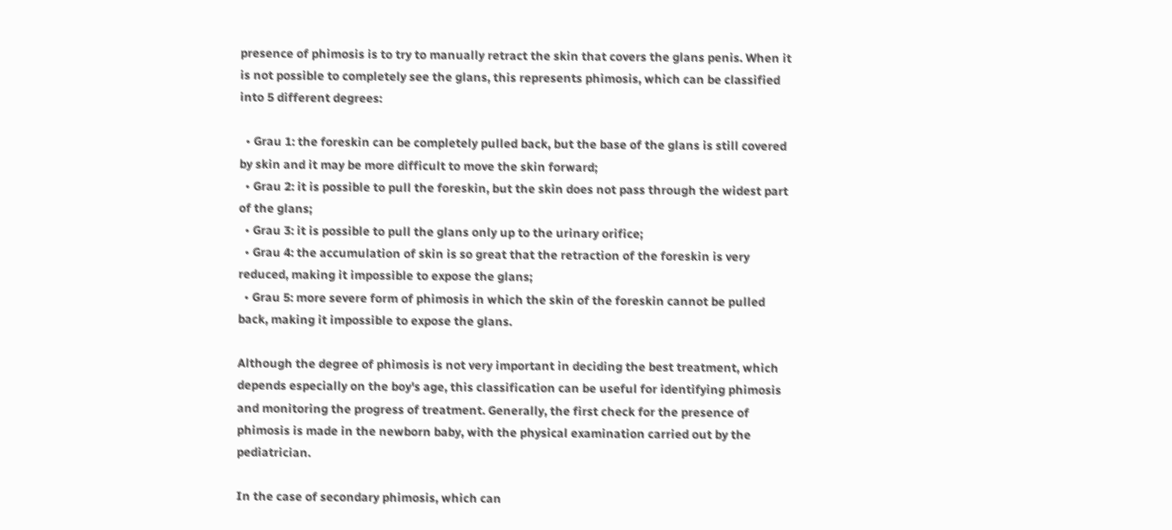presence of phimosis is to try to manually retract the skin that covers the glans penis. When it is not possible to completely see the glans, this represents phimosis, which can be classified into 5 different degrees:

  • Grau 1: the foreskin can be completely pulled back, but the base of the glans is still covered by skin and it may be more difficult to move the skin forward;
  • Grau 2: it is possible to pull the foreskin, but the skin does not pass through the widest part of the glans;
  • Grau 3: it is possible to pull the glans only up to the urinary orifice;
  • Grau 4: the accumulation of skin is so great that the retraction of the foreskin is very reduced, making it impossible to expose the glans;
  • Grau 5: more severe form of phimosis in which the skin of the foreskin cannot be pulled back, making it impossible to expose the glans.

Although the degree of phimosis is not very important in deciding the best treatment, which depends especially on the boy's age, this classification can be useful for identifying phimosis and monitoring the progress of treatment. Generally, the first check for the presence of phimosis is made in the newborn baby, with the physical examination carried out by the pediatrician.

In the case of secondary phimosis, which can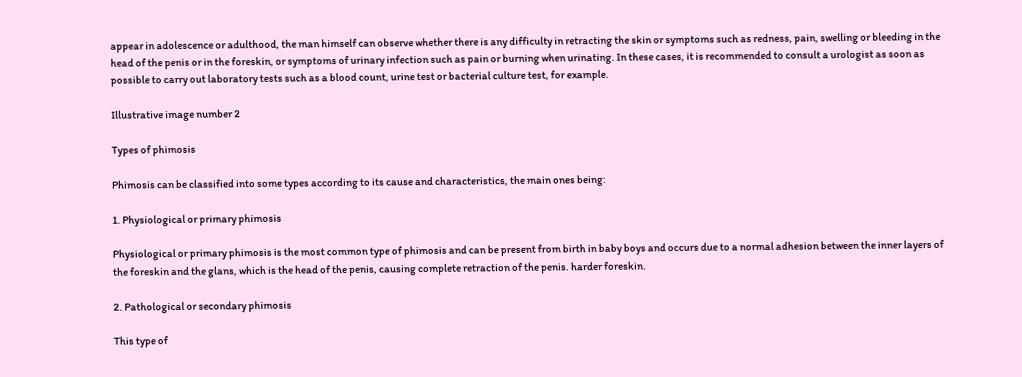appear in adolescence or adulthood, the man himself can observe whether there is any difficulty in retracting the skin or symptoms such as redness, pain, swelling or bleeding in the head of the penis or in the foreskin, or symptoms of urinary infection such as pain or burning when urinating. In these cases, it is recommended to consult a urologist as soon as possible to carry out laboratory tests such as a blood count, urine test or bacterial culture test, for example.

Illustrative image number 2

Types of phimosis

Phimosis can be classified into some types according to its cause and characteristics, the main ones being:

1. Physiological or primary phimosis

Physiological or primary phimosis is the most common type of phimosis and can be present from birth in baby boys and occurs due to a normal adhesion between the inner layers of the foreskin and the glans, which is the head of the penis, causing complete retraction of the penis. harder foreskin.

2. Pathological or secondary phimosis

This type of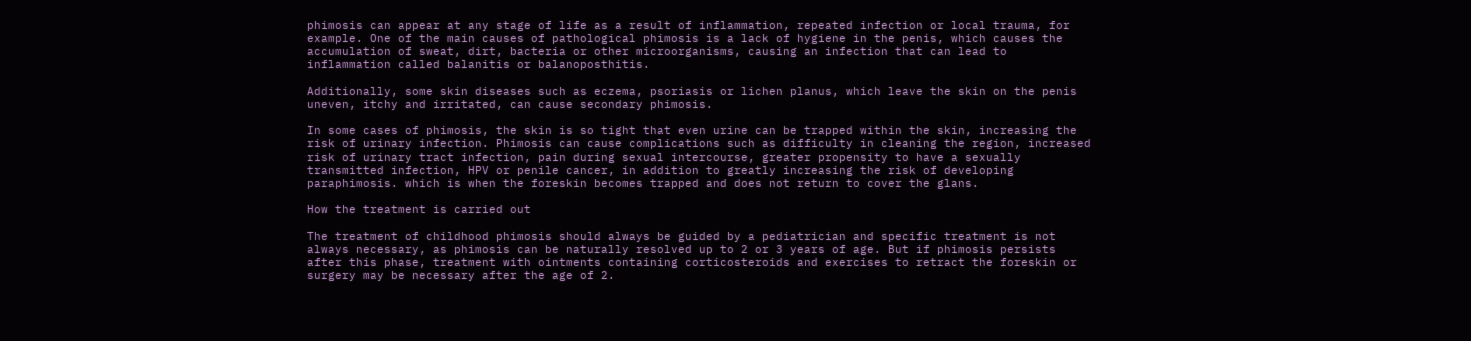phimosis can appear at any stage of life as a result of inflammation, repeated infection or local trauma, for example. One of the main causes of pathological phimosis is a lack of hygiene in the penis, which causes the accumulation of sweat, dirt, bacteria or other microorganisms, causing an infection that can lead to inflammation called balanitis or balanoposthitis.

Additionally, some skin diseases such as eczema, psoriasis or lichen planus, which leave the skin on the penis uneven, itchy and irritated, can cause secondary phimosis.

In some cases of phimosis, the skin is so tight that even urine can be trapped within the skin, increasing the risk of urinary infection. Phimosis can cause complications such as difficulty in cleaning the region, increased risk of urinary tract infection, pain during sexual intercourse, greater propensity to have a sexually transmitted infection, HPV or penile cancer, in addition to greatly increasing the risk of developing paraphimosis. which is when the foreskin becomes trapped and does not return to cover the glans.

How the treatment is carried out

The treatment of childhood phimosis should always be guided by a pediatrician and specific treatment is not always necessary, as phimosis can be naturally resolved up to 2 or 3 years of age. But if phimosis persists after this phase, treatment with ointments containing corticosteroids and exercises to retract the foreskin or surgery may be necessary after the age of 2.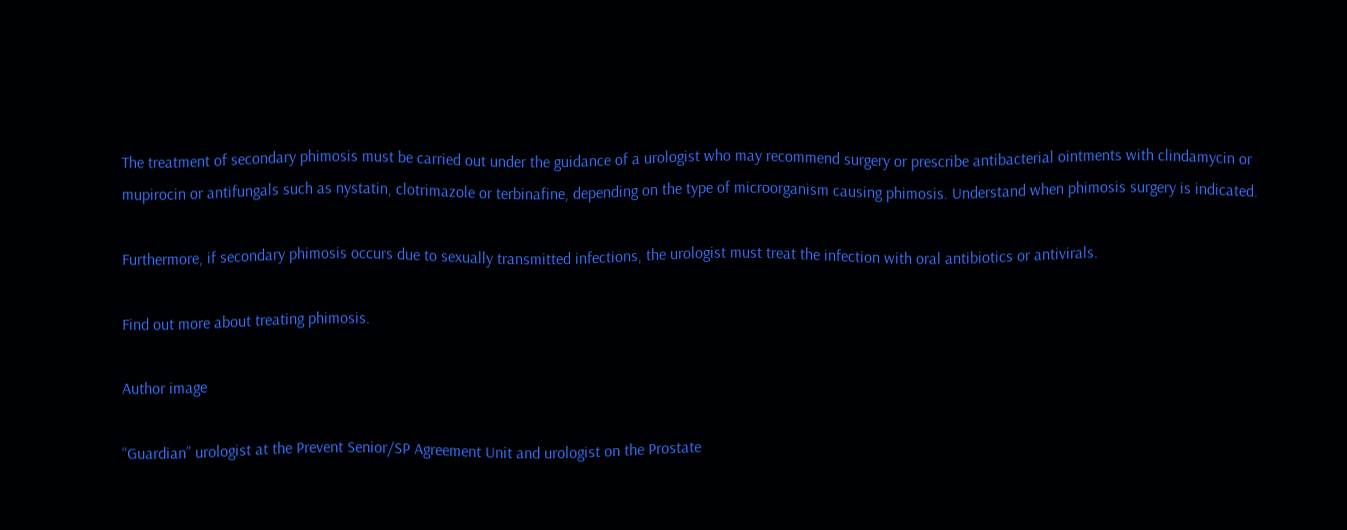The treatment of secondary phimosis must be carried out under the guidance of a urologist who may recommend surgery or prescribe antibacterial ointments with clindamycin or mupirocin or antifungals such as nystatin, clotrimazole or terbinafine, depending on the type of microorganism causing phimosis. Understand when phimosis surgery is indicated.

Furthermore, if secondary phimosis occurs due to sexually transmitted infections, the urologist must treat the infection with oral antibiotics or antivirals.

Find out more about treating phimosis.

Author image

“Guardian” urologist at the Prevent Senior/SP Agreement Unit and urologist on the Prostate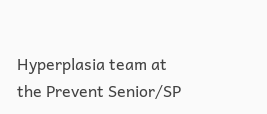Hyperplasia team at the Prevent Senior/SP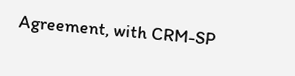Agreement, with CRM-SP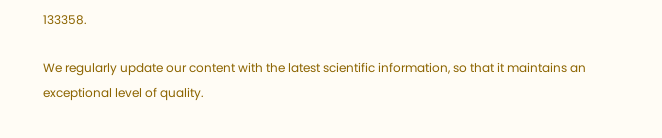133358.

We regularly update our content with the latest scientific information, so that it maintains an exceptional level of quality.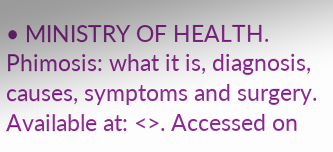• MINISTRY OF HEALTH. Phimosis: what it is, diagnosis, causes, symptoms and surgery. Available at: <>. Accessed on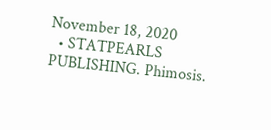November 18, 2020
  • STATPEARLS PUBLISHING. Phimosis.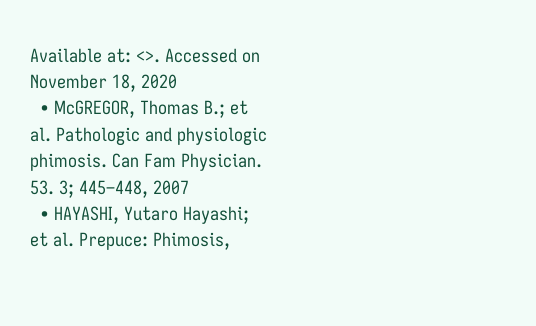Available at: <>. Accessed on November 18, 2020
  • McGREGOR, Thomas B.; et al. Pathologic and physiologic phimosis. Can Fam Physician. 53. 3; 445–448, 2007
  • HAYASHI, Yutaro Hayashi; et al. Prepuce: Phimosis,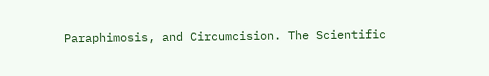Paraphimosis, and Circumcision. The Scientific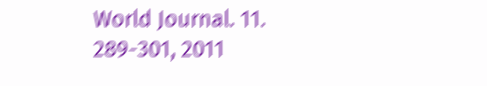World Journal. 11. 289-301, 2011